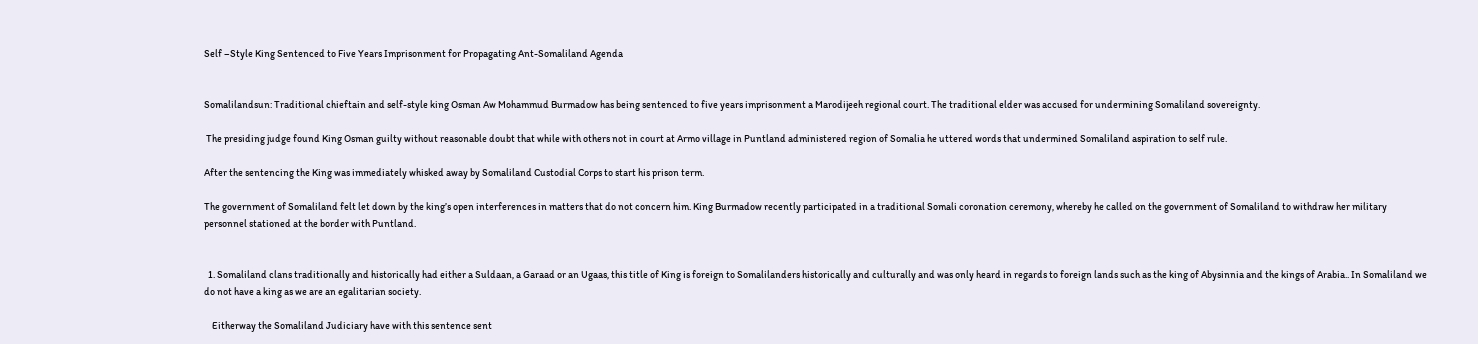Self –Style King Sentenced to Five Years Imprisonment for Propagating Ant-Somaliland Agenda


Somalilandsun: Traditional chieftain and self-style king Osman Aw Mohammud Burmadow has being sentenced to five years imprisonment a Marodijeeh regional court. The traditional elder was accused for undermining Somaliland sovereignty.

 The presiding judge found King Osman guilty without reasonable doubt that while with others not in court at Armo village in Puntland administered region of Somalia he uttered words that undermined Somaliland aspiration to self rule.

After the sentencing the King was immediately whisked away by Somaliland Custodial Corps to start his prison term.

The government of Somaliland felt let down by the king’s open interferences in matters that do not concern him. King Burmadow recently participated in a traditional Somali coronation ceremony, whereby he called on the government of Somaliland to withdraw her military personnel stationed at the border with Puntland.


  1. Somaliland clans traditionally and historically had either a Suldaan, a Garaad or an Ugaas, this title of King is foreign to Somalilanders historically and culturally and was only heard in regards to foreign lands such as the king of Abysinnia and the kings of Arabia.. In Somaliland we do not have a king as we are an egalitarian society.

    Eitherway the Somaliland Judiciary have with this sentence sent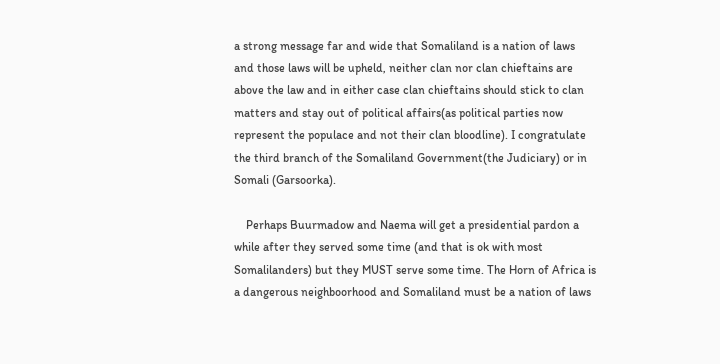a strong message far and wide that Somaliland is a nation of laws and those laws will be upheld, neither clan nor clan chieftains are above the law and in either case clan chieftains should stick to clan matters and stay out of political affairs(as political parties now represent the populace and not their clan bloodline). I congratulate the third branch of the Somaliland Government(the Judiciary) or in Somali (Garsoorka).

    Perhaps Buurmadow and Naema will get a presidential pardon a while after they served some time (and that is ok with most Somalilanders) but they MUST serve some time. The Horn of Africa is a dangerous neighboorhood and Somaliland must be a nation of laws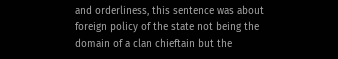and orderliness, this sentence was about foreign policy of the state not being the domain of a clan chieftain but the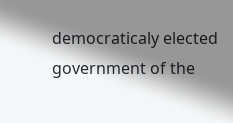democraticaly elected government of the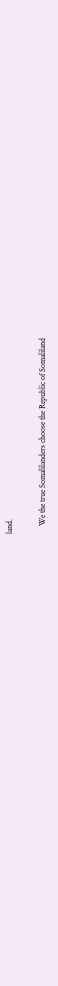land.

    We the true Somalilanders choose the Republic of Somaliland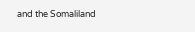and the Somaliland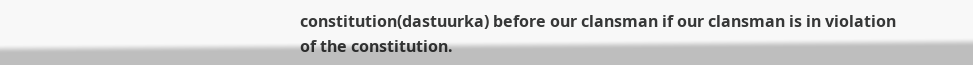constitution(dastuurka) before our clansman if our clansman is in violation of the constitution.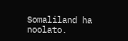Somaliland ha noolato.